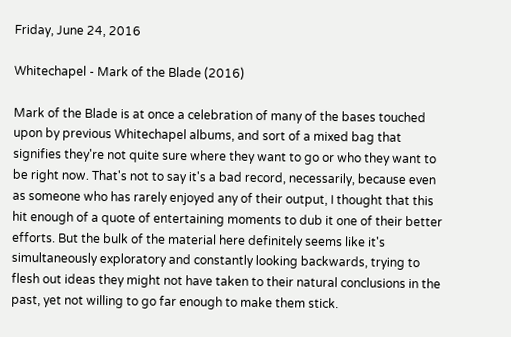Friday, June 24, 2016

Whitechapel - Mark of the Blade (2016)

Mark of the Blade is at once a celebration of many of the bases touched upon by previous Whitechapel albums, and sort of a mixed bag that signifies they're not quite sure where they want to go or who they want to be right now. That's not to say it's a bad record, necessarily, because even as someone who has rarely enjoyed any of their output, I thought that this hit enough of a quote of entertaining moments to dub it one of their better efforts. But the bulk of the material here definitely seems like it's simultaneously exploratory and constantly looking backwards, trying to flesh out ideas they might not have taken to their natural conclusions in the past, yet not willing to go far enough to make them stick.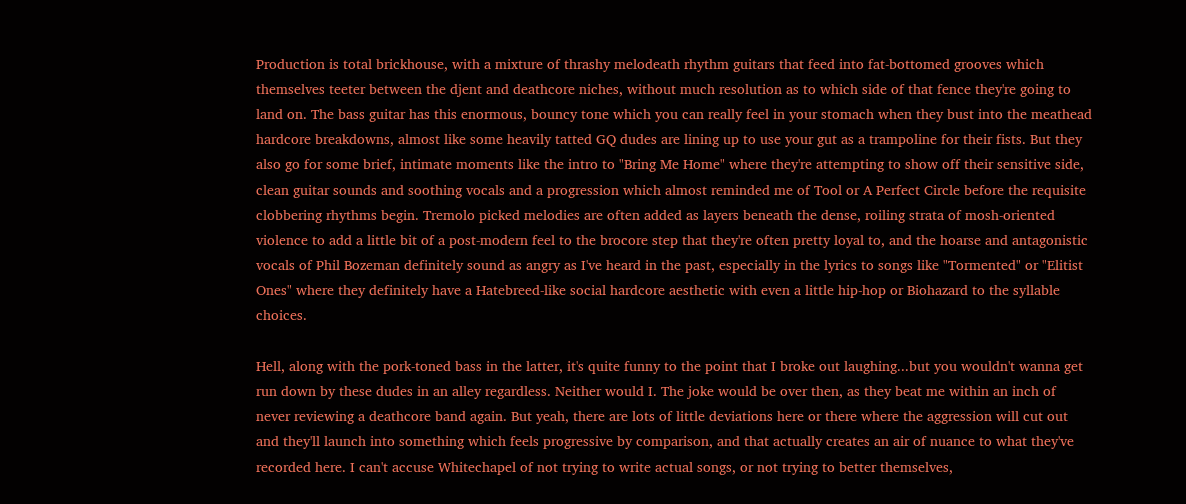Production is total brickhouse, with a mixture of thrashy melodeath rhythm guitars that feed into fat-bottomed grooves which themselves teeter between the djent and deathcore niches, without much resolution as to which side of that fence they're going to land on. The bass guitar has this enormous, bouncy tone which you can really feel in your stomach when they bust into the meathead hardcore breakdowns, almost like some heavily tatted GQ dudes are lining up to use your gut as a trampoline for their fists. But they also go for some brief, intimate moments like the intro to "Bring Me Home" where they're attempting to show off their sensitive side, clean guitar sounds and soothing vocals and a progression which almost reminded me of Tool or A Perfect Circle before the requisite clobbering rhythms begin. Tremolo picked melodies are often added as layers beneath the dense, roiling strata of mosh-oriented violence to add a little bit of a post-modern feel to the brocore step that they're often pretty loyal to, and the hoarse and antagonistic vocals of Phil Bozeman definitely sound as angry as I've heard in the past, especially in the lyrics to songs like "Tormented" or "Elitist Ones" where they definitely have a Hatebreed-like social hardcore aesthetic with even a little hip-hop or Biohazard to the syllable choices.

Hell, along with the pork-toned bass in the latter, it's quite funny to the point that I broke out laughing...but you wouldn't wanna get run down by these dudes in an alley regardless. Neither would I. The joke would be over then, as they beat me within an inch of never reviewing a deathcore band again. But yeah, there are lots of little deviations here or there where the aggression will cut out and they'll launch into something which feels progressive by comparison, and that actually creates an air of nuance to what they've recorded here. I can't accuse Whitechapel of not trying to write actual songs, or not trying to better themselves,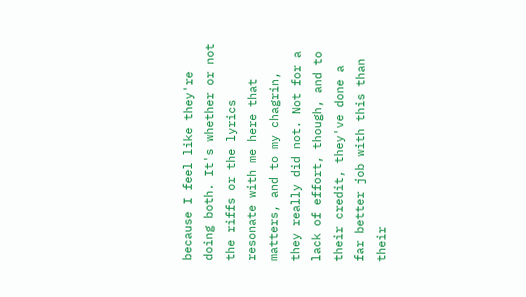because I feel like they're doing both. It's whether or not the riffs or the lyrics resonate with me here that matters, and to my chagrin, they really did not. Not for a lack of effort, though, and to their credit, they've done a far better job with this than their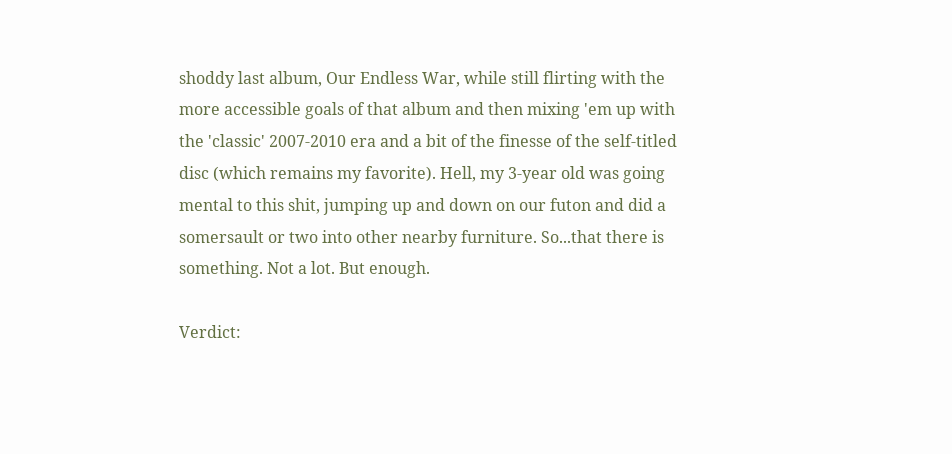shoddy last album, Our Endless War, while still flirting with the more accessible goals of that album and then mixing 'em up with the 'classic' 2007-2010 era and a bit of the finesse of the self-titled disc (which remains my favorite). Hell, my 3-year old was going mental to this shit, jumping up and down on our futon and did a somersault or two into other nearby furniture. So...that there is something. Not a lot. But enough.

Verdict: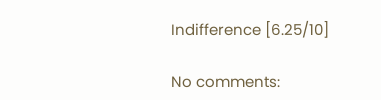Indifference [6.25/10]

No comments: